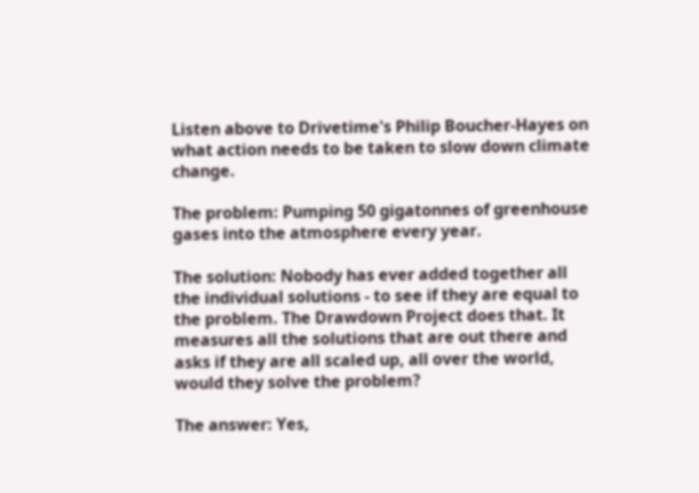Listen above to Drivetime's Philip Boucher-Hayes on what action needs to be taken to slow down climate change.

The problem: Pumping 50 gigatonnes of greenhouse gases into the atmosphere every year.

The solution: Nobody has ever added together all the individual solutions - to see if they are equal to the problem. The Drawdown Project does that. It measures all the solutions that are out there and asks if they are all scaled up, all over the world, would they solve the problem?

The answer: Yes,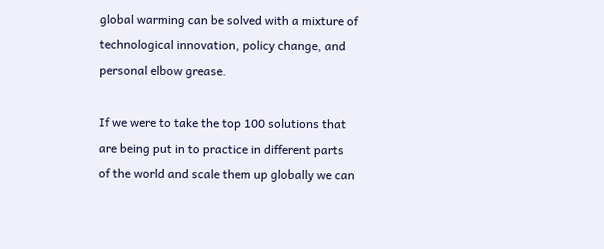global warming can be solved with a mixture of technological innovation, policy change, and personal elbow grease.

If we were to take the top 100 solutions that are being put in to practice in different parts of the world and scale them up globally we can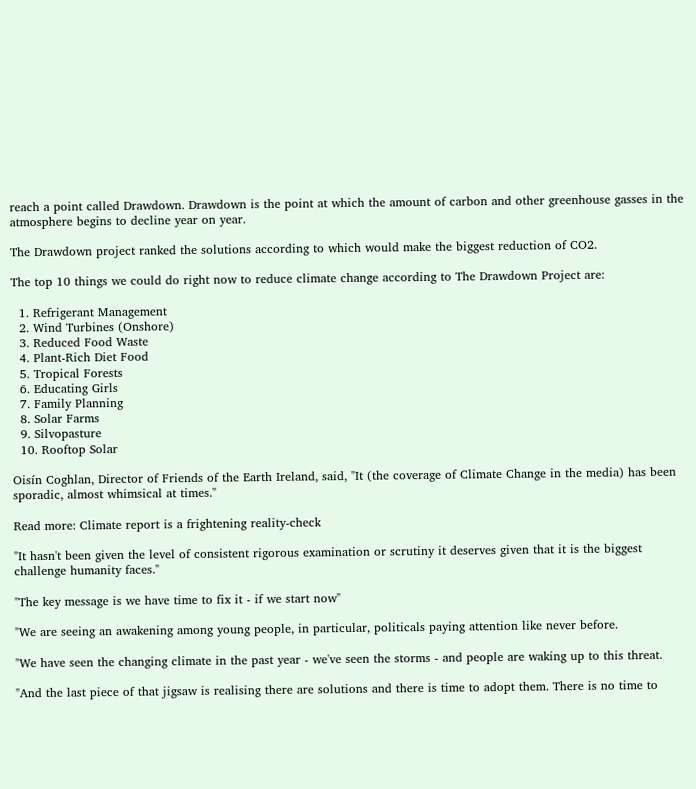reach a point called Drawdown. Drawdown is the point at which the amount of carbon and other greenhouse gasses in the atmosphere begins to decline year on year.

The Drawdown project ranked the solutions according to which would make the biggest reduction of CO2.

The top 10 things we could do right now to reduce climate change according to The Drawdown Project are:

  1. Refrigerant Management
  2. Wind Turbines (Onshore)
  3. Reduced Food Waste
  4. Plant-Rich Diet Food
  5. Tropical Forests
  6. Educating Girls
  7. Family Planning
  8. Solar Farms
  9. Silvopasture
  10. Rooftop Solar

Oisín Coghlan, Director of Friends of the Earth Ireland, said, "It (the coverage of Climate Change in the media) has been sporadic, almost whimsical at times."

Read more: Climate report is a frightening reality-check

"It hasn't been given the level of consistent rigorous examination or scrutiny it deserves given that it is the biggest challenge humanity faces."

"The key message is we have time to fix it - if we start now"

"We are seeing an awakening among young people, in particular, politicals paying attention like never before.

"We have seen the changing climate in the past year - we've seen the storms - and people are waking up to this threat.

"And the last piece of that jigsaw is realising there are solutions and there is time to adopt them. There is no time to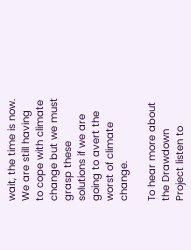wait, the time is now. We are still having to cope with climate change but we must grasp these solutions if we are going to avert the worst of climate change.

To hear more about the Drawdown Project listen to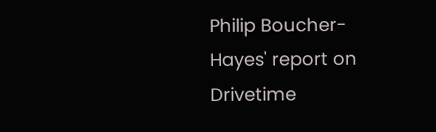Philip Boucher-Hayes' report on Drivetime